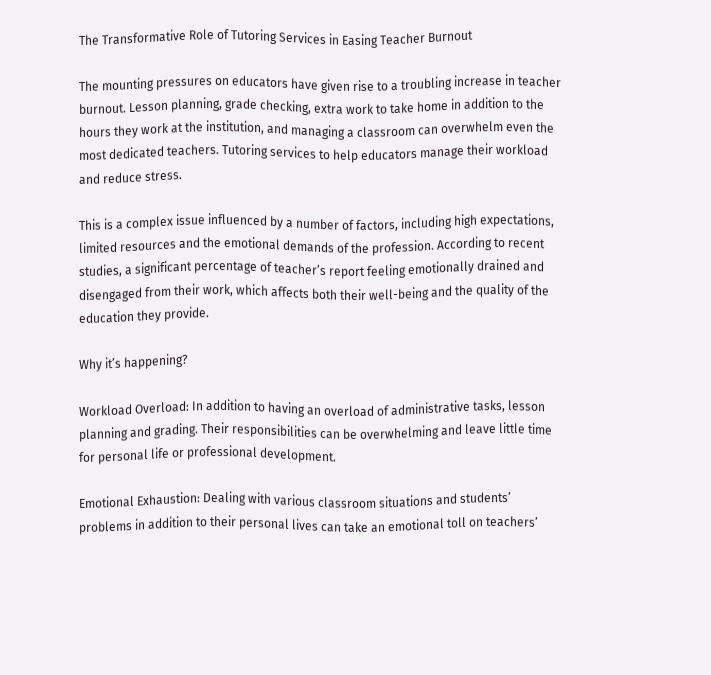The Transformative Role of Tutoring Services in Easing Teacher Burnout

The mounting pressures on educators have given rise to a troubling increase in teacher burnout. Lesson planning, grade checking, extra work to take home in addition to the hours they work at the institution, and managing a classroom can overwhelm even the most dedicated teachers. Tutoring services to help educators manage their workload and reduce stress.

This is a complex issue influenced by a number of factors, including high expectations, limited resources and the emotional demands of the profession. According to recent studies, a significant percentage of teacher’s report feeling emotionally drained and disengaged from their work, which affects both their well-being and the quality of the education they provide.

Why it’s happening?

Workload Overload: In addition to having an overload of administrative tasks, lesson planning and grading. Their responsibilities can be overwhelming and leave little time for personal life or professional development.

Emotional Exhaustion: Dealing with various classroom situations and students’ problems in addition to their personal lives can take an emotional toll on teachers’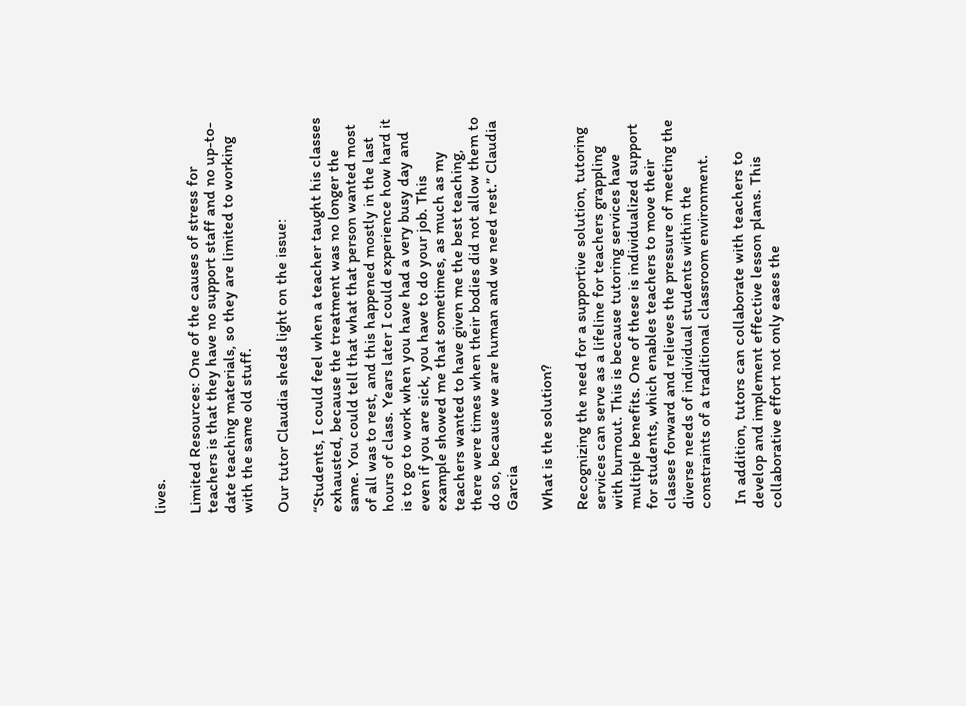lives.

Limited Resources: One of the causes of stress for teachers is that they have no support staff and no up-to-date teaching materials, so they are limited to working with the same old stuff.

Our tutor Claudia sheds light on the issue:

“Students, I could feel when a teacher taught his classes exhausted, because the treatment was no longer the same. You could tell that what that person wanted most of all was to rest, and this happened mostly in the last hours of class. Years later I could experience how hard it is to go to work when you have had a very busy day and even if you are sick, you have to do your job. This example showed me that sometimes, as much as my teachers wanted to have given me the best teaching, there were times when their bodies did not allow them to do so, because we are human and we need rest.” Claudia Garcia

What is the solution?

Recognizing the need for a supportive solution, tutoring services can serve as a lifeline for teachers grappling with burnout. This is because tutoring services have multiple benefits. One of these is individualized support for students, which enables teachers to move their classes forward and relieves the pressure of meeting the diverse needs of individual students within the constraints of a traditional classroom environment.

 In addition, tutors can collaborate with teachers to develop and implement effective lesson plans. This collaborative effort not only eases the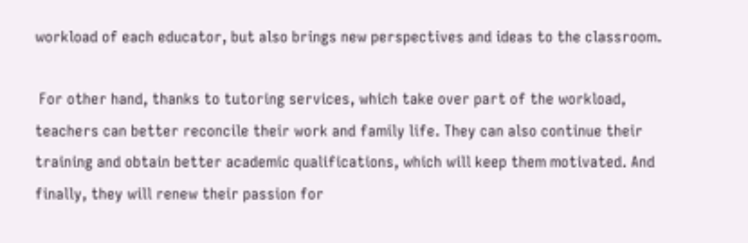workload of each educator, but also brings new perspectives and ideas to the classroom.

 For other hand, thanks to tutoring services, which take over part of the workload, teachers can better reconcile their work and family life. They can also continue their training and obtain better academic qualifications, which will keep them motivated. And finally, they will renew their passion for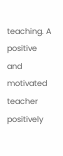teaching. A positive and motivated teacher positively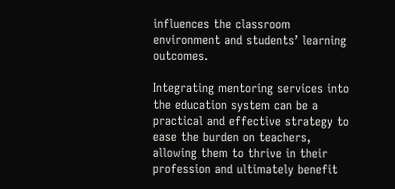influences the classroom environment and students’ learning outcomes.

Integrating mentoring services into the education system can be a practical and effective strategy to ease the burden on teachers, allowing them to thrive in their profession and ultimately benefit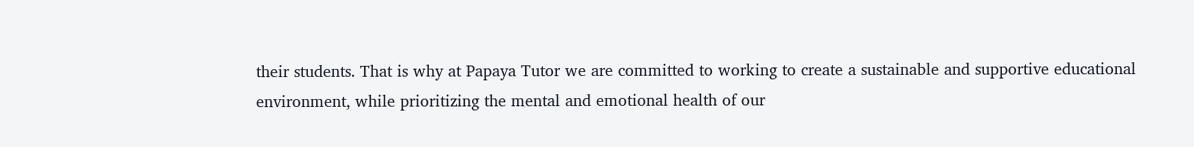their students. That is why at Papaya Tutor we are committed to working to create a sustainable and supportive educational environment, while prioritizing the mental and emotional health of our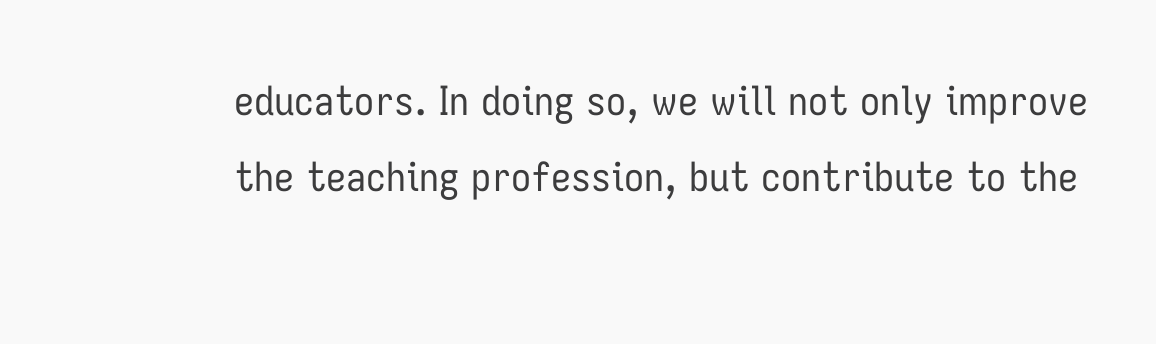educators. In doing so, we will not only improve the teaching profession, but contribute to the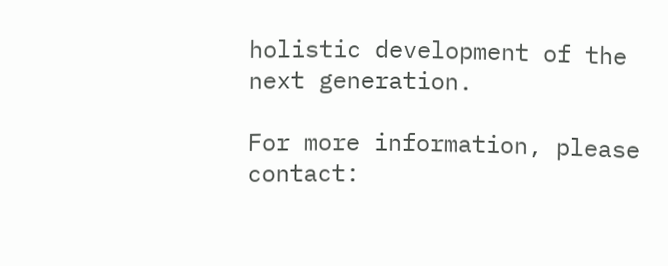holistic development of the next generation.

For more information, please contact: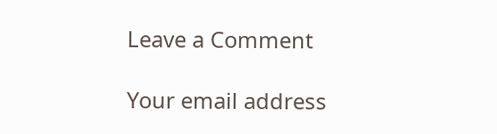Leave a Comment

Your email address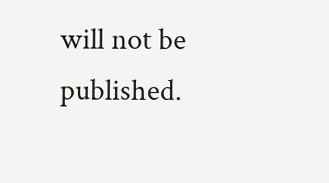will not be published.